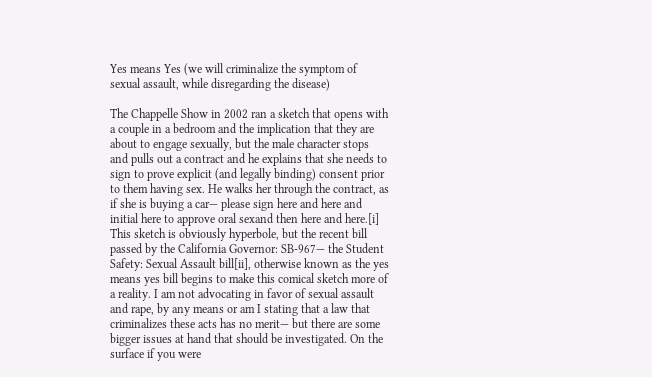Yes means Yes (we will criminalize the symptom of sexual assault, while disregarding the disease)

The Chappelle Show in 2002 ran a sketch that opens with a couple in a bedroom and the implication that they are about to engage sexually, but the male character stops and pulls out a contract and he explains that she needs to sign to prove explicit (and legally binding) consent prior to them having sex. He walks her through the contract, as if she is buying a car— please sign here and here and initial here to approve oral sexand then here and here.[i]   This sketch is obviously hyperbole, but the recent bill passed by the California Governor: SB-967— the Student Safety: Sexual Assault bill[ii], otherwise known as the yes means yes bill begins to make this comical sketch more of a reality. I am not advocating in favor of sexual assault and rape, by any means or am I stating that a law that criminalizes these acts has no merit— but there are some bigger issues at hand that should be investigated. On the surface if you were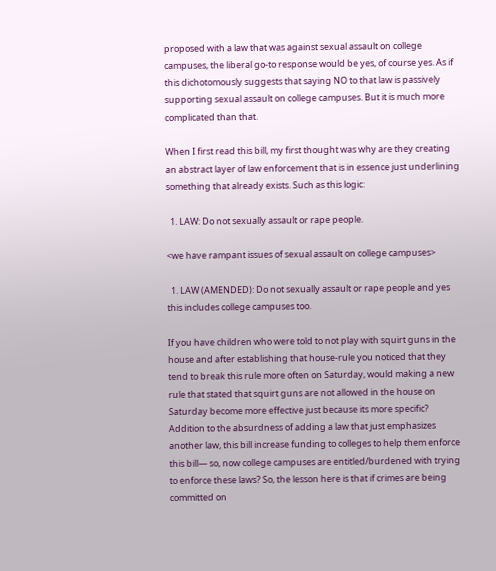proposed with a law that was against sexual assault on college campuses, the liberal go-to response would be yes, of course yes. As if this dichotomously suggests that saying NO to that law is passively supporting sexual assault on college campuses. But it is much more complicated than that.

When I first read this bill, my first thought was why are they creating an abstract layer of law enforcement that is in essence just underlining something that already exists. Such as this logic:

  1. LAW: Do not sexually assault or rape people.

<we have rampant issues of sexual assault on college campuses>

  1. LAW (AMENDED): Do not sexually assault or rape people and yes this includes college campuses too.

If you have children who were told to not play with squirt guns in the house and after establishing that house-rule you noticed that they tend to break this rule more often on Saturday, would making a new rule that stated that squirt guns are not allowed in the house on Saturday become more effective just because its more specific? Addition to the absurdness of adding a law that just emphasizes another law, this bill increase funding to colleges to help them enforce this bill— so, now college campuses are entitled/burdened with trying to enforce these laws? So, the lesson here is that if crimes are being committed on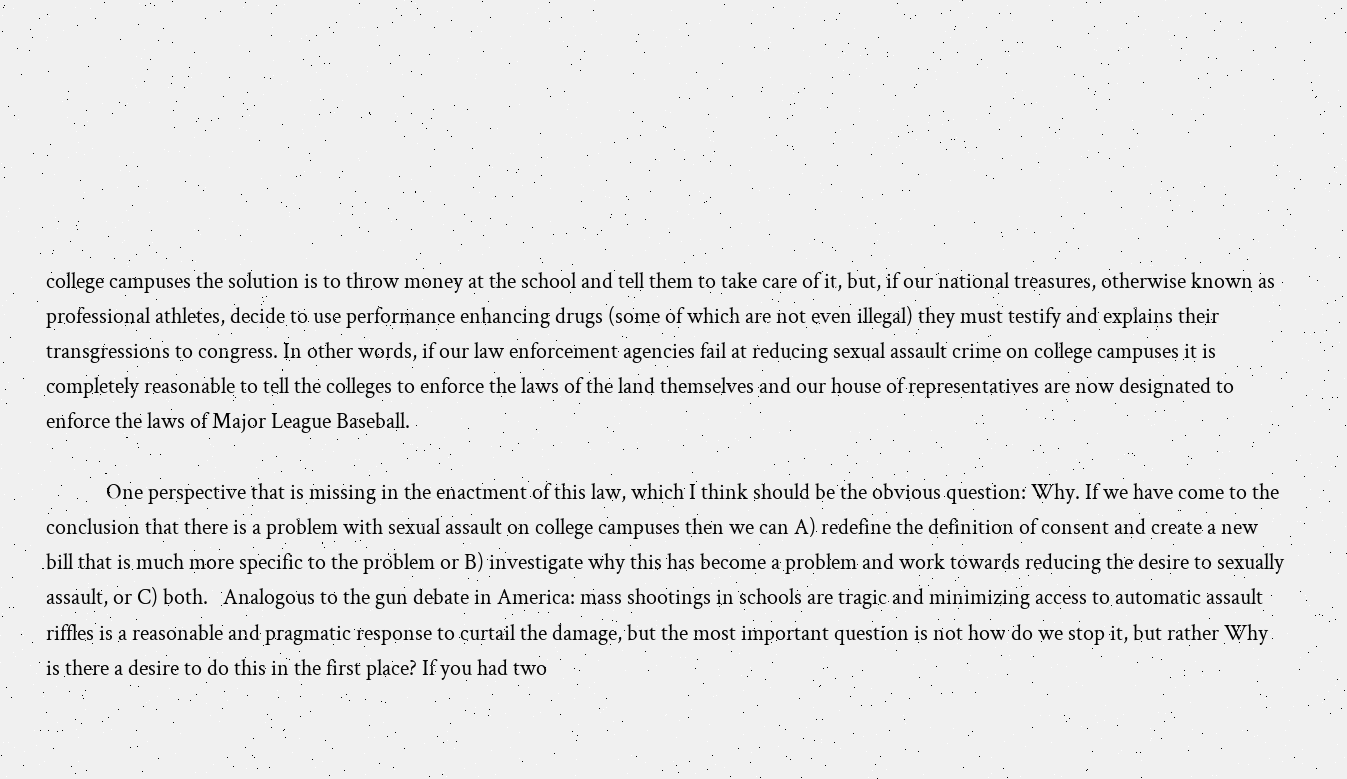college campuses the solution is to throw money at the school and tell them to take care of it, but, if our national treasures, otherwise known as professional athletes, decide to use performance enhancing drugs (some of which are not even illegal) they must testify and explains their transgressions to congress. In other words, if our law enforcement agencies fail at reducing sexual assault crime on college campuses it is completely reasonable to tell the colleges to enforce the laws of the land themselves and our house of representatives are now designated to enforce the laws of Major League Baseball.

            One perspective that is missing in the enactment of this law, which I think should be the obvious question: Why. If we have come to the conclusion that there is a problem with sexual assault on college campuses then we can A) redefine the definition of consent and create a new bill that is much more specific to the problem or B) investigate why this has become a problem and work towards reducing the desire to sexually assault, or C) both.   Analogous to the gun debate in America: mass shootings in schools are tragic and minimizing access to automatic assault riffles is a reasonable and pragmatic response to curtail the damage, but the most important question is not how do we stop it, but rather Why is there a desire to do this in the first place? If you had two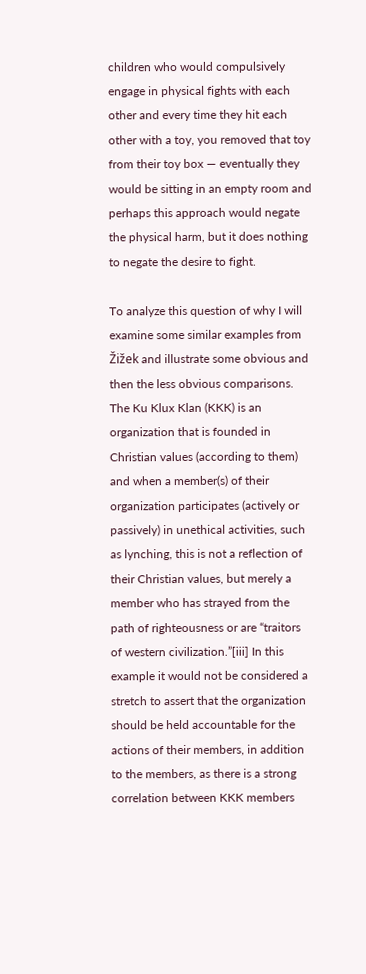children who would compulsively engage in physical fights with each other and every time they hit each other with a toy, you removed that toy from their toy box — eventually they would be sitting in an empty room and perhaps this approach would negate the physical harm, but it does nothing to negate the desire to fight.

To analyze this question of why I will examine some similar examples from Žižek and illustrate some obvious and then the less obvious comparisons.   The Ku Klux Klan (KKK) is an organization that is founded in Christian values (according to them) and when a member(s) of their organization participates (actively or passively) in unethical activities, such as lynching, this is not a reflection of their Christian values, but merely a member who has strayed from the path of righteousness or are “traitors of western civilization.”[iii] In this example it would not be considered a stretch to assert that the organization should be held accountable for the actions of their members, in addition to the members, as there is a strong correlation between KKK members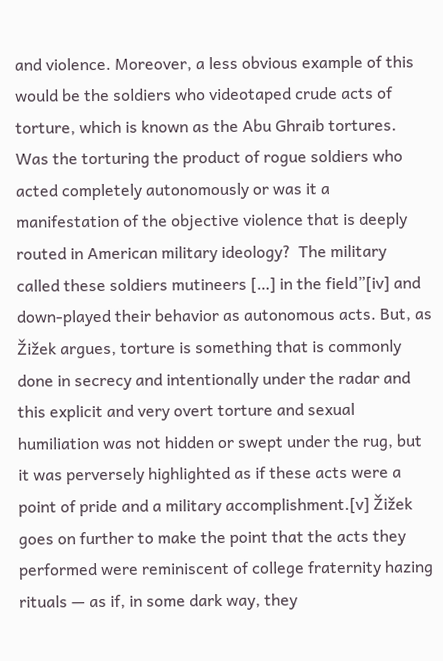and violence. Moreover, a less obvious example of this would be the soldiers who videotaped crude acts of torture, which is known as the Abu Ghraib tortures. Was the torturing the product of rogue soldiers who acted completely autonomously or was it a manifestation of the objective violence that is deeply routed in American military ideology?  The military called these soldiers mutineers […] in the field”[iv] and down-played their behavior as autonomous acts. But, as Žižek argues, torture is something that is commonly done in secrecy and intentionally under the radar and this explicit and very overt torture and sexual humiliation was not hidden or swept under the rug, but it was perversely highlighted as if these acts were a point of pride and a military accomplishment.[v] Žižek goes on further to make the point that the acts they performed were reminiscent of college fraternity hazing rituals — as if, in some dark way, they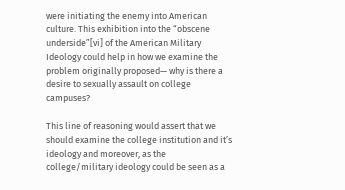were initiating the enemy into American culture. This exhibition into the “obscene underside”[vi] of the American Military Ideology could help in how we examine the problem originally proposed— why is there a desire to sexually assault on college campuses?

This line of reasoning would assert that we should examine the college institution and it’s ideology and moreover, as the college/military ideology could be seen as a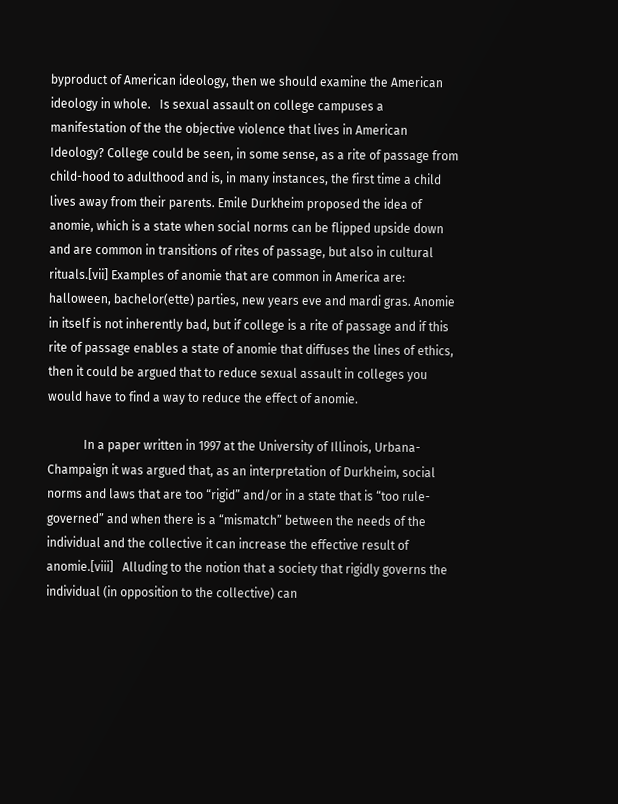byproduct of American ideology, then we should examine the American ideology in whole.   Is sexual assault on college campuses a manifestation of the the objective violence that lives in American Ideology? College could be seen, in some sense, as a rite of passage from child-hood to adulthood and is, in many instances, the first time a child lives away from their parents. Emile Durkheim proposed the idea of anomie, which is a state when social norms can be flipped upside down and are common in transitions of rites of passage, but also in cultural rituals.[vii] Examples of anomie that are common in America are: halloween, bachelor(ette) parties, new years eve and mardi gras. Anomie in itself is not inherently bad, but if college is a rite of passage and if this rite of passage enables a state of anomie that diffuses the lines of ethics, then it could be argued that to reduce sexual assault in colleges you would have to find a way to reduce the effect of anomie.

            In a paper written in 1997 at the University of Illinois, Urbana- Champaign it was argued that, as an interpretation of Durkheim, social norms and laws that are too “rigid” and/or in a state that is “too rule-governed” and when there is a “mismatch” between the needs of the individual and the collective it can increase the effective result of anomie.[viii]   Alluding to the notion that a society that rigidly governs the individual (in opposition to the collective) can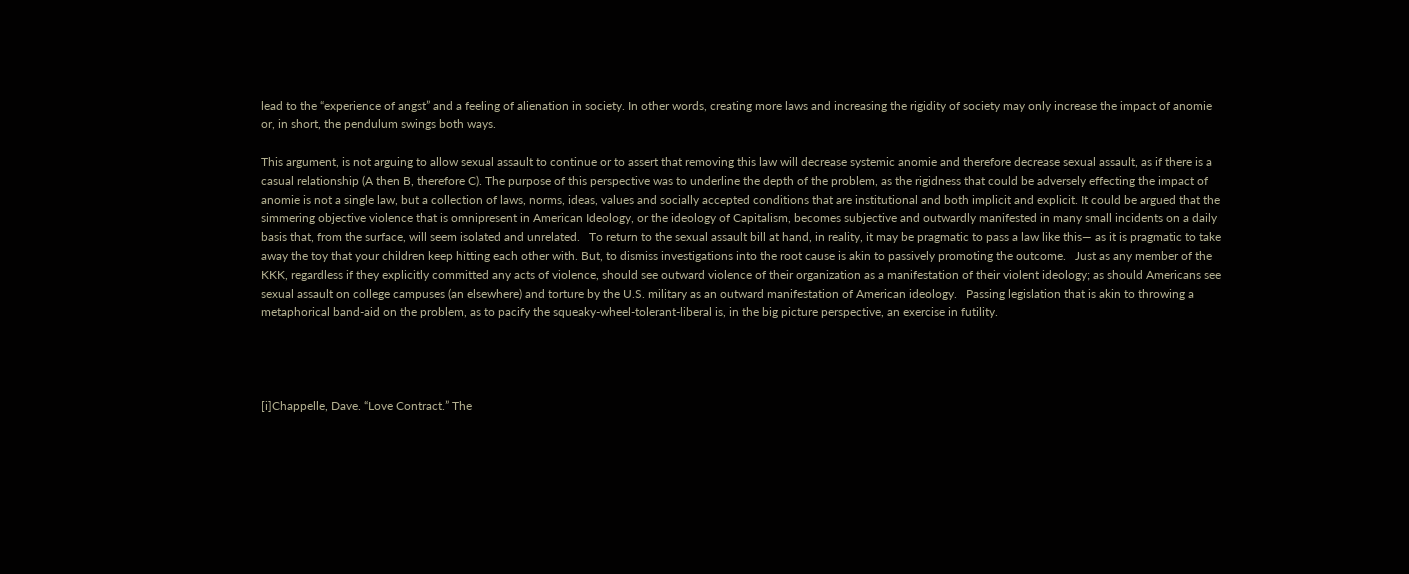lead to the “experience of angst” and a feeling of alienation in society. In other words, creating more laws and increasing the rigidity of society may only increase the impact of anomie or, in short, the pendulum swings both ways.

This argument, is not arguing to allow sexual assault to continue or to assert that removing this law will decrease systemic anomie and therefore decrease sexual assault, as if there is a casual relationship (A then B, therefore C). The purpose of this perspective was to underline the depth of the problem, as the rigidness that could be adversely effecting the impact of anomie is not a single law, but a collection of laws, norms, ideas, values and socially accepted conditions that are institutional and both implicit and explicit. It could be argued that the simmering objective violence that is omnipresent in American Ideology, or the ideology of Capitalism, becomes subjective and outwardly manifested in many small incidents on a daily basis that, from the surface, will seem isolated and unrelated.   To return to the sexual assault bill at hand, in reality, it may be pragmatic to pass a law like this— as it is pragmatic to take away the toy that your children keep hitting each other with. But, to dismiss investigations into the root cause is akin to passively promoting the outcome.   Just as any member of the KKK, regardless if they explicitly committed any acts of violence, should see outward violence of their organization as a manifestation of their violent ideology; as should Americans see sexual assault on college campuses (an elsewhere) and torture by the U.S. military as an outward manifestation of American ideology.   Passing legislation that is akin to throwing a metaphorical band-aid on the problem, as to pacify the squeaky-wheel-tolerant-liberal is, in the big picture perspective, an exercise in futility.




[i]Chappelle, Dave. “Love Contract.” The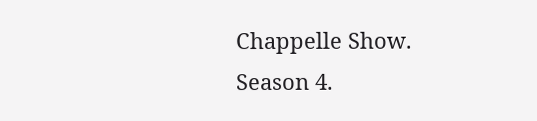Chappelle Show. Season 4.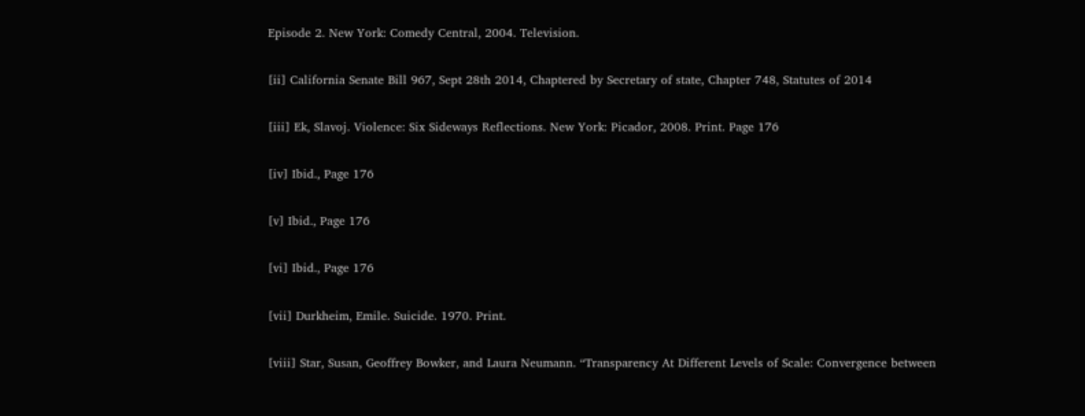Episode 2. New York: Comedy Central, 2004. Television.

[ii] California Senate Bill 967, Sept 28th 2014, Chaptered by Secretary of state, Chapter 748, Statutes of 2014

[iii] Ek, Slavoj. Violence: Six Sideways Reflections. New York: Picador, 2008. Print. Page 176

[iv] Ibid., Page 176

[v] Ibid., Page 176

[vi] Ibid., Page 176

[vii] Durkheim, Emile. Suicide. 1970. Print.

[viii] Star, Susan, Geoffrey Bowker, and Laura Neumann. “Transparency At Different Levels of Scale: Convergence between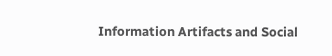Information Artifacts and Social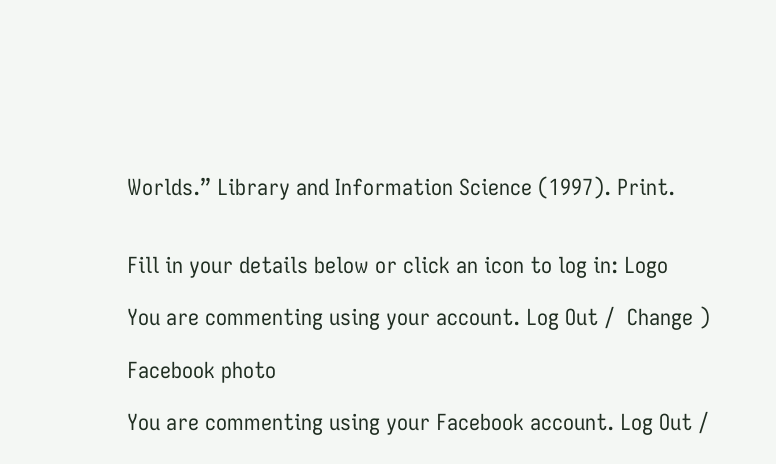Worlds.” Library and Information Science (1997). Print.


Fill in your details below or click an icon to log in: Logo

You are commenting using your account. Log Out /  Change )

Facebook photo

You are commenting using your Facebook account. Log Out /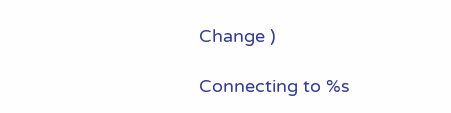Change )

Connecting to %s